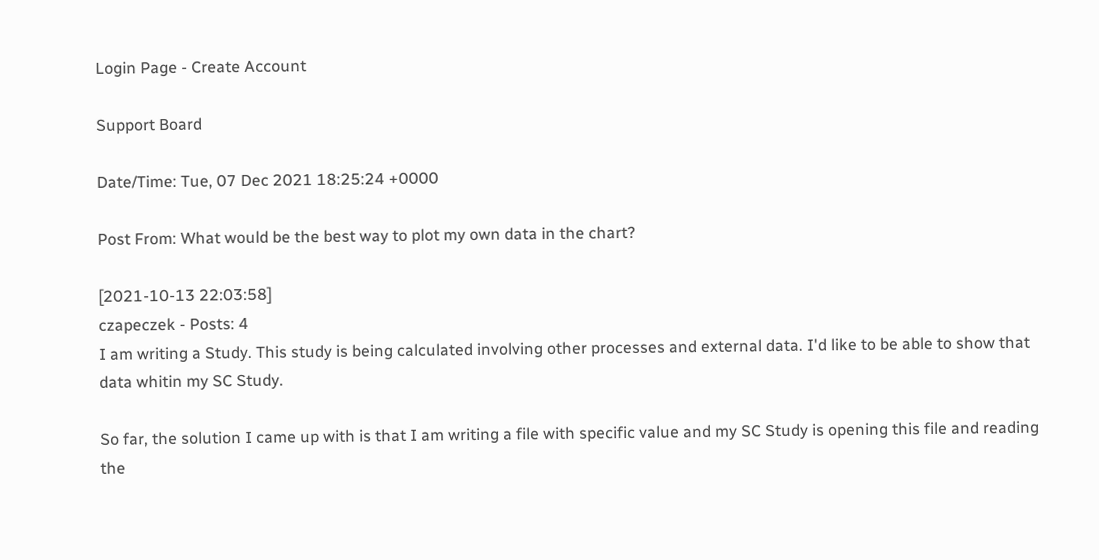Login Page - Create Account

Support Board

Date/Time: Tue, 07 Dec 2021 18:25:24 +0000

Post From: What would be the best way to plot my own data in the chart?

[2021-10-13 22:03:58]
czapeczek - Posts: 4
I am writing a Study. This study is being calculated involving other processes and external data. I'd like to be able to show that data whitin my SC Study.

So far, the solution I came up with is that I am writing a file with specific value and my SC Study is opening this file and reading the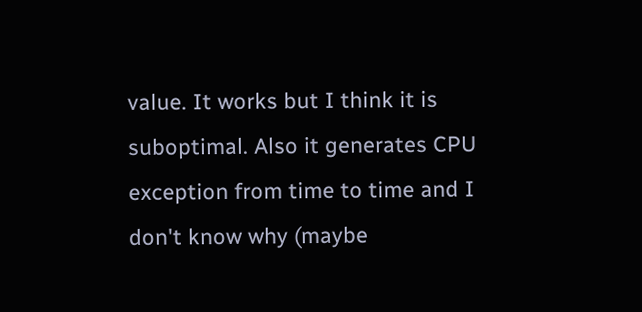value. It works but I think it is suboptimal. Also it generates CPU exception from time to time and I don't know why (maybe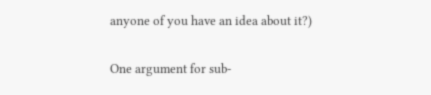anyone of you have an idea about it?)

One argument for sub-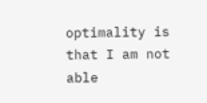optimality is that I am not able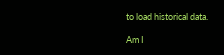to load historical data.

Am I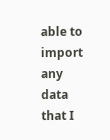able to import any data that I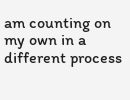am counting on my own in a different process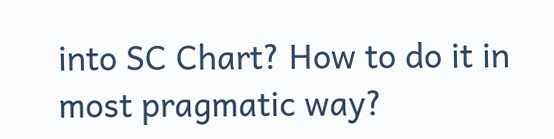into SC Chart? How to do it in most pragmatic way?